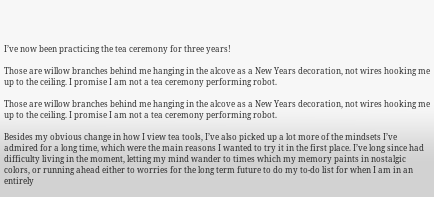I’ve now been practicing the tea ceremony for three years!

Those are willow branches behind me hanging in the alcove as a New Years decoration, not wires hooking me up to the ceiling. I promise I am not a tea ceremony performing robot.

Those are willow branches behind me hanging in the alcove as a New Years decoration, not wires hooking me up to the ceiling. I promise I am not a tea ceremony performing robot.

Besides my obvious change in how I view tea tools, I’ve also picked up a lot more of the mindsets I’ve admired for a long time, which were the main reasons I wanted to try it in the first place. I’ve long since had difficulty living in the moment, letting my mind wander to times which my memory paints in nostalgic colors, or running ahead either to worries for the long term future to do my to-do list for when I am in an entirely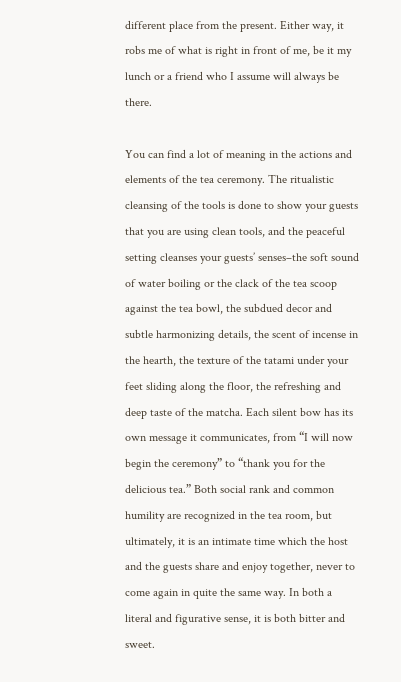different place from the present. Either way, it robs me of what is right in front of me, be it my lunch or a friend who I assume will always be there.

You can find a lot of meaning in the actions and elements of the tea ceremony. The ritualistic cleansing of the tools is done to show your guests that you are using clean tools, and the peaceful setting cleanses your guests’ senses–the soft sound of water boiling or the clack of the tea scoop against the tea bowl, the subdued decor and subtle harmonizing details, the scent of incense in the hearth, the texture of the tatami under your feet sliding along the floor, the refreshing and deep taste of the matcha. Each silent bow has its own message it communicates, from “I will now begin the ceremony” to “thank you for the delicious tea.” Both social rank and common humility are recognized in the tea room, but ultimately, it is an intimate time which the host and the guests share and enjoy together, never to come again in quite the same way. In both a literal and figurative sense, it is both bitter and sweet.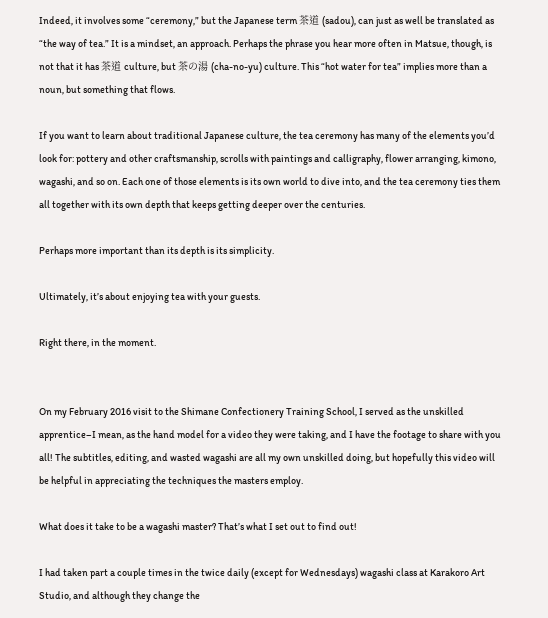Indeed, it involves some “ceremony,” but the Japanese term 茶道 (sadou), can just as well be translated as “the way of tea.” It is a mindset, an approach. Perhaps the phrase you hear more often in Matsue, though, is not that it has 茶道 culture, but 茶の湯 (cha-no-yu) culture. This “hot water for tea” implies more than a noun, but something that flows.

If you want to learn about traditional Japanese culture, the tea ceremony has many of the elements you’d look for: pottery and other craftsmanship, scrolls with paintings and calligraphy, flower arranging, kimono, wagashi, and so on. Each one of those elements is its own world to dive into, and the tea ceremony ties them all together with its own depth that keeps getting deeper over the centuries.

Perhaps more important than its depth is its simplicity.

Ultimately, it’s about enjoying tea with your guests.

Right there, in the moment.


On my February 2016 visit to the Shimane Confectionery Training School, I served as the unskilled apprentice–I mean, as the hand model for a video they were taking, and I have the footage to share with you all! The subtitles, editing, and wasted wagashi are all my own unskilled doing, but hopefully this video will be helpful in appreciating the techniques the masters employ.

What does it take to be a wagashi master? That’s what I set out to find out!

I had taken part a couple times in the twice daily (except for Wednesdays) wagashi class at Karakoro Art Studio, and although they change the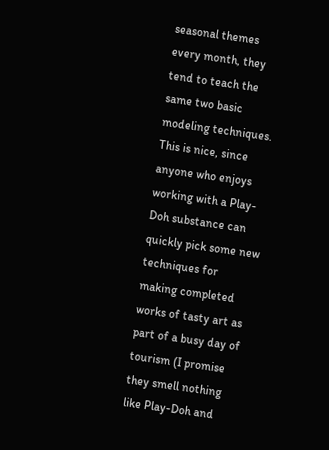seasonal themes every month, they tend to teach the same two basic modeling techniques. This is nice, since anyone who enjoys working with a Play-Doh substance can quickly pick some new techniques for making completed works of tasty art as part of a busy day of tourism (I promise they smell nothing like Play-Doh and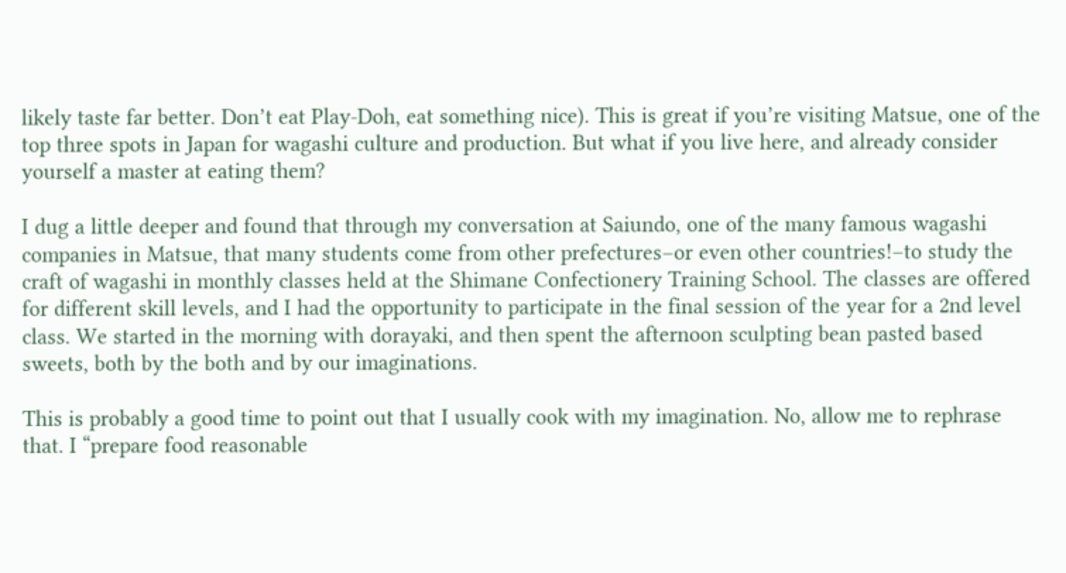likely taste far better. Don’t eat Play-Doh, eat something nice). This is great if you’re visiting Matsue, one of the top three spots in Japan for wagashi culture and production. But what if you live here, and already consider yourself a master at eating them?

I dug a little deeper and found that through my conversation at Saiundo, one of the many famous wagashi companies in Matsue, that many students come from other prefectures–or even other countries!–to study the craft of wagashi in monthly classes held at the Shimane Confectionery Training School. The classes are offered for different skill levels, and I had the opportunity to participate in the final session of the year for a 2nd level class. We started in the morning with dorayaki, and then spent the afternoon sculpting bean pasted based sweets, both by the both and by our imaginations.

This is probably a good time to point out that I usually cook with my imagination. No, allow me to rephrase that. I “prepare food reasonable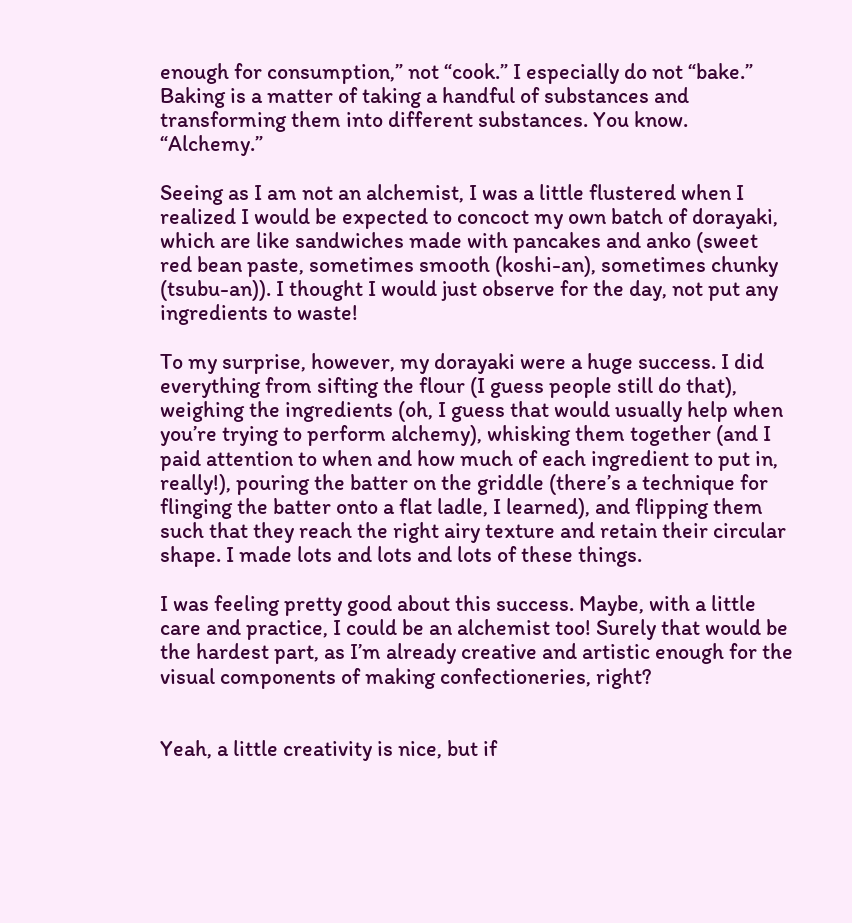enough for consumption,” not “cook.” I especially do not “bake.” Baking is a matter of taking a handful of substances and transforming them into different substances. You know. “Alchemy.”

Seeing as I am not an alchemist, I was a little flustered when I realized I would be expected to concoct my own batch of dorayaki, which are like sandwiches made with pancakes and anko (sweet red bean paste, sometimes smooth (koshi-an), sometimes chunky (tsubu-an)). I thought I would just observe for the day, not put any ingredients to waste!

To my surprise, however, my dorayaki were a huge success. I did everything from sifting the flour (I guess people still do that), weighing the ingredients (oh, I guess that would usually help when you’re trying to perform alchemy), whisking them together (and I paid attention to when and how much of each ingredient to put in, really!), pouring the batter on the griddle (there’s a technique for flinging the batter onto a flat ladle, I learned), and flipping them such that they reach the right airy texture and retain their circular shape. I made lots and lots and lots of these things.

I was feeling pretty good about this success. Maybe, with a little care and practice, I could be an alchemist too! Surely that would be the hardest part, as I’m already creative and artistic enough for the visual components of making confectioneries, right?


Yeah, a little creativity is nice, but if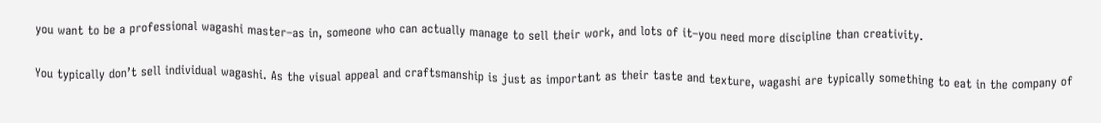you want to be a professional wagashi master–as in, someone who can actually manage to sell their work, and lots of it–you need more discipline than creativity.

You typically don’t sell individual wagashi. As the visual appeal and craftsmanship is just as important as their taste and texture, wagashi are typically something to eat in the company of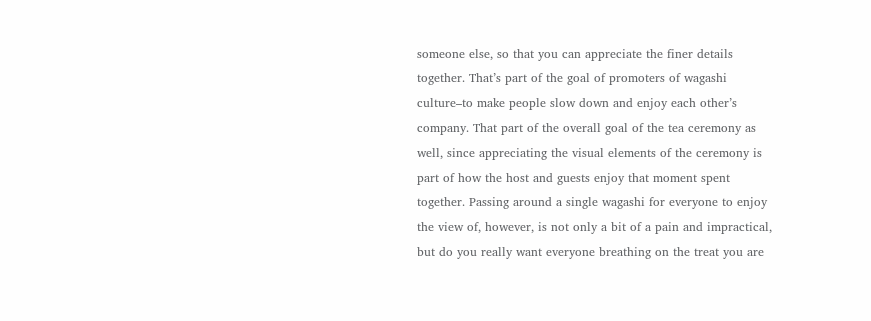someone else, so that you can appreciate the finer details together. That’s part of the goal of promoters of wagashi culture–to make people slow down and enjoy each other’s company. That part of the overall goal of the tea ceremony as well, since appreciating the visual elements of the ceremony is part of how the host and guests enjoy that moment spent together. Passing around a single wagashi for everyone to enjoy the view of, however, is not only a bit of a pain and impractical, but do you really want everyone breathing on the treat you are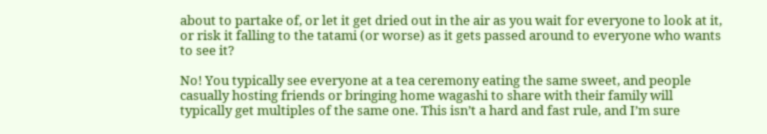about to partake of, or let it get dried out in the air as you wait for everyone to look at it, or risk it falling to the tatami (or worse) as it gets passed around to everyone who wants to see it?

No! You typically see everyone at a tea ceremony eating the same sweet, and people casually hosting friends or bringing home wagashi to share with their family will typically get multiples of the same one. This isn’t a hard and fast rule, and I’m sure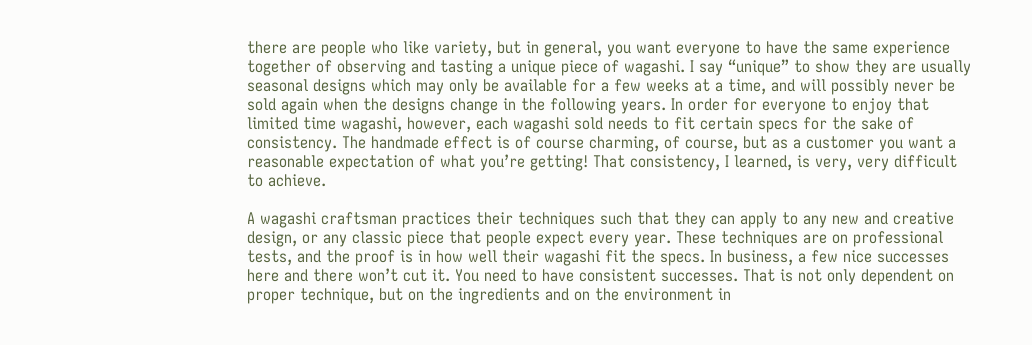there are people who like variety, but in general, you want everyone to have the same experience together of observing and tasting a unique piece of wagashi. I say “unique” to show they are usually seasonal designs which may only be available for a few weeks at a time, and will possibly never be sold again when the designs change in the following years. In order for everyone to enjoy that limited time wagashi, however, each wagashi sold needs to fit certain specs for the sake of consistency. The handmade effect is of course charming, of course, but as a customer you want a reasonable expectation of what you’re getting! That consistency, I learned, is very, very difficult to achieve.

A wagashi craftsman practices their techniques such that they can apply to any new and creative design, or any classic piece that people expect every year. These techniques are on professional tests, and the proof is in how well their wagashi fit the specs. In business, a few nice successes here and there won’t cut it. You need to have consistent successes. That is not only dependent on proper technique, but on the ingredients and on the environment in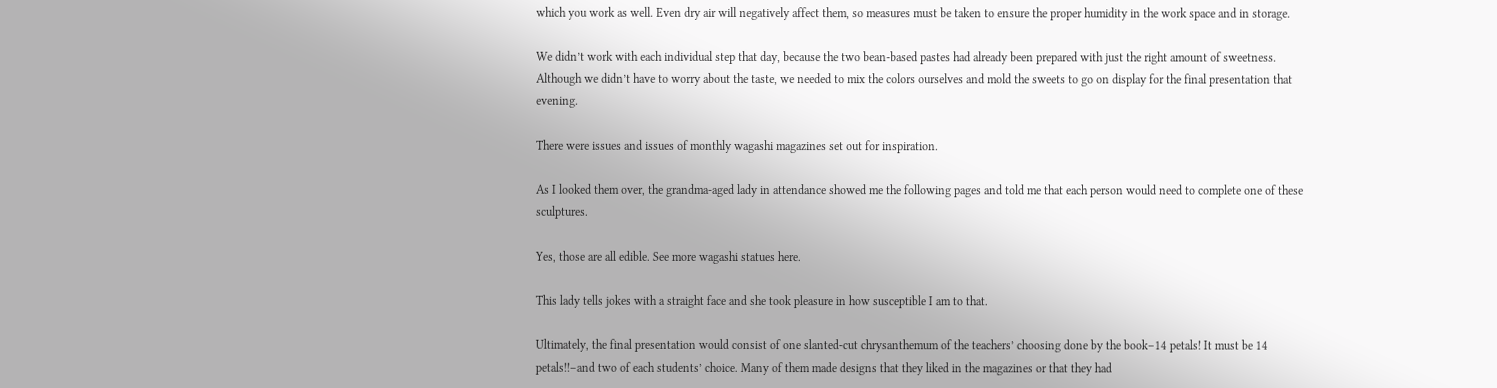which you work as well. Even dry air will negatively affect them, so measures must be taken to ensure the proper humidity in the work space and in storage.

We didn’t work with each individual step that day, because the two bean-based pastes had already been prepared with just the right amount of sweetness. Although we didn’t have to worry about the taste, we needed to mix the colors ourselves and mold the sweets to go on display for the final presentation that evening.

There were issues and issues of monthly wagashi magazines set out for inspiration.

As I looked them over, the grandma-aged lady in attendance showed me the following pages and told me that each person would need to complete one of these sculptures.

Yes, those are all edible. See more wagashi statues here.

This lady tells jokes with a straight face and she took pleasure in how susceptible I am to that.

Ultimately, the final presentation would consist of one slanted-cut chrysanthemum of the teachers’ choosing done by the book–14 petals! It must be 14 petals!!–and two of each students’ choice. Many of them made designs that they liked in the magazines or that they had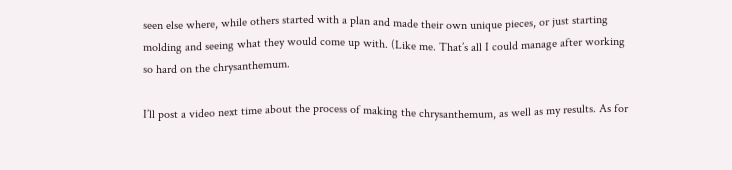seen else where, while others started with a plan and made their own unique pieces, or just starting molding and seeing what they would come up with. (Like me. That’s all I could manage after working so hard on the chrysanthemum.

I’ll post a video next time about the process of making the chrysanthemum, as well as my results. As for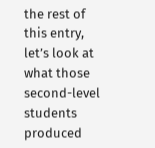the rest of this entry, let’s look at what those second-level students produced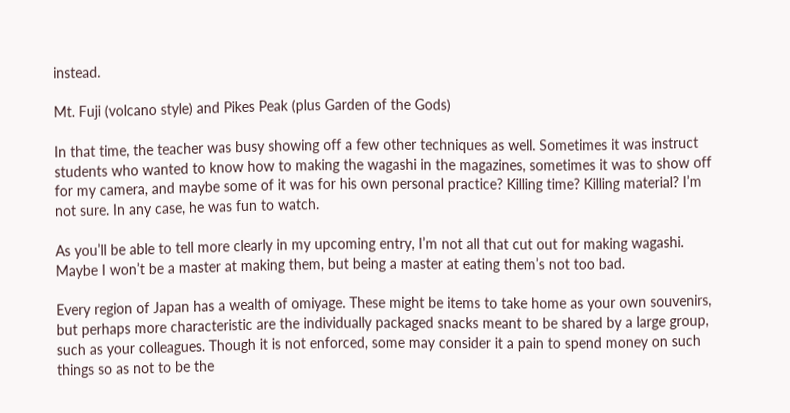instead.

Mt. Fuji (volcano style) and Pikes Peak (plus Garden of the Gods)

In that time, the teacher was busy showing off a few other techniques as well. Sometimes it was instruct students who wanted to know how to making the wagashi in the magazines, sometimes it was to show off for my camera, and maybe some of it was for his own personal practice? Killing time? Killing material? I’m not sure. In any case, he was fun to watch.

As you’ll be able to tell more clearly in my upcoming entry, I’m not all that cut out for making wagashi. Maybe I won’t be a master at making them, but being a master at eating them’s not too bad.

Every region of Japan has a wealth of omiyage. These might be items to take home as your own souvenirs, but perhaps more characteristic are the individually packaged snacks meant to be shared by a large group, such as your colleagues. Though it is not enforced, some may consider it a pain to spend money on such things so as not to be the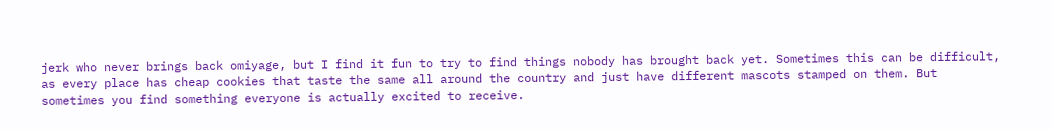jerk who never brings back omiyage, but I find it fun to try to find things nobody has brought back yet. Sometimes this can be difficult, as every place has cheap cookies that taste the same all around the country and just have different mascots stamped on them. But sometimes you find something everyone is actually excited to receive.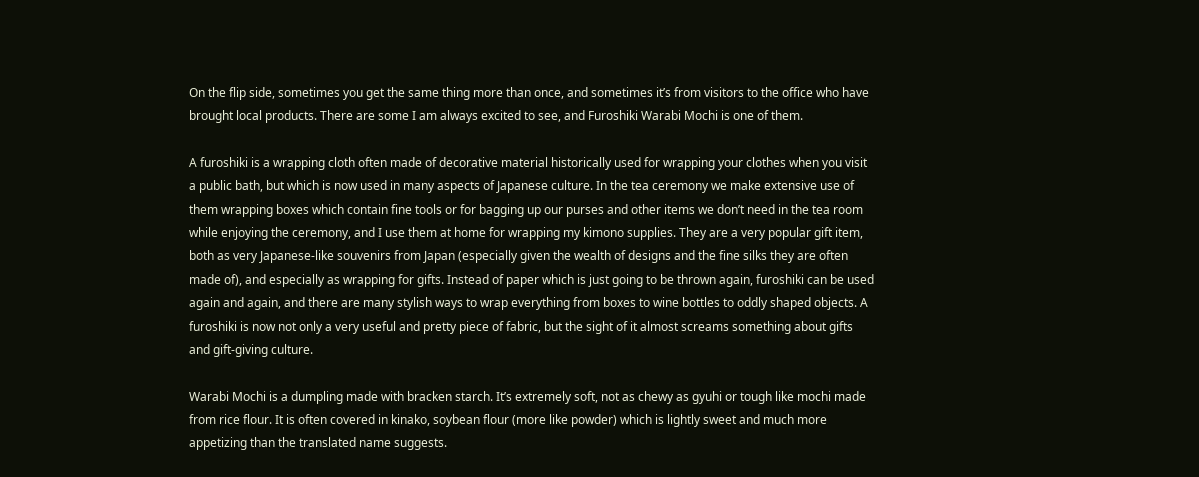On the flip side, sometimes you get the same thing more than once, and sometimes it’s from visitors to the office who have brought local products. There are some I am always excited to see, and Furoshiki Warabi Mochi is one of them.

A furoshiki is a wrapping cloth often made of decorative material historically used for wrapping your clothes when you visit a public bath, but which is now used in many aspects of Japanese culture. In the tea ceremony we make extensive use of them wrapping boxes which contain fine tools or for bagging up our purses and other items we don’t need in the tea room while enjoying the ceremony, and I use them at home for wrapping my kimono supplies. They are a very popular gift item, both as very Japanese-like souvenirs from Japan (especially given the wealth of designs and the fine silks they are often made of), and especially as wrapping for gifts. Instead of paper which is just going to be thrown again, furoshiki can be used again and again, and there are many stylish ways to wrap everything from boxes to wine bottles to oddly shaped objects. A furoshiki is now not only a very useful and pretty piece of fabric, but the sight of it almost screams something about gifts and gift-giving culture.

Warabi Mochi is a dumpling made with bracken starch. It’s extremely soft, not as chewy as gyuhi or tough like mochi made from rice flour. It is often covered in kinako, soybean flour (more like powder) which is lightly sweet and much more appetizing than the translated name suggests.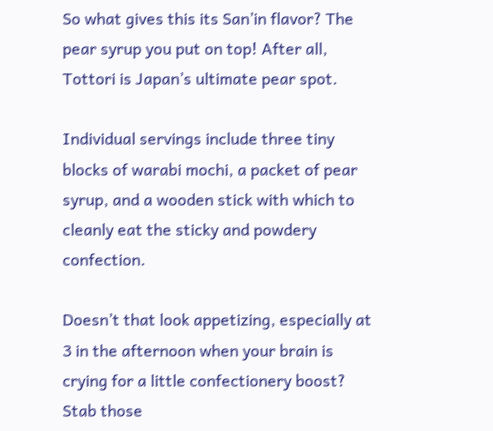So what gives this its San’in flavor? The pear syrup you put on top! After all, Tottori is Japan’s ultimate pear spot.

Individual servings include three tiny blocks of warabi mochi, a packet of pear syrup, and a wooden stick with which to cleanly eat the sticky and powdery confection.

Doesn’t that look appetizing, especially at 3 in the afternoon when your brain is crying for a little confectionery boost? Stab those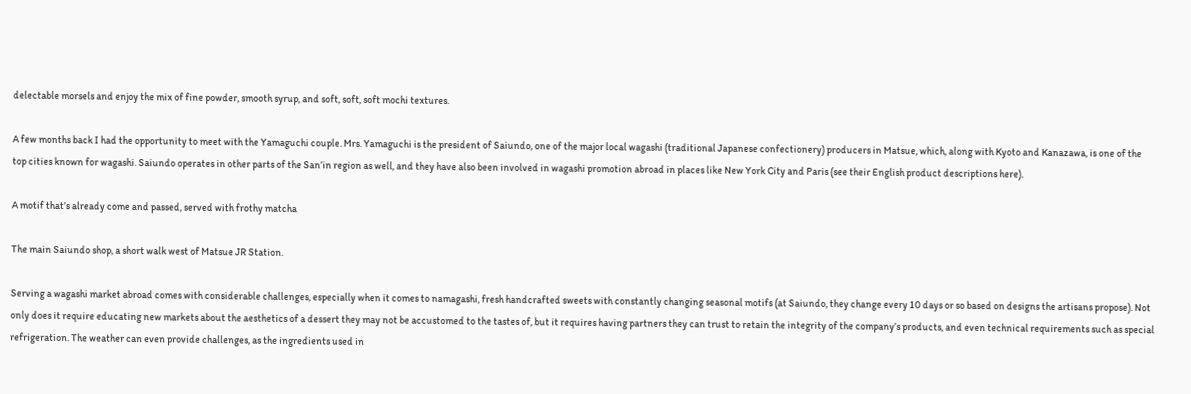delectable morsels and enjoy the mix of fine powder, smooth syrup, and soft, soft, soft mochi textures.

A few months back I had the opportunity to meet with the Yamaguchi couple. Mrs. Yamaguchi is the president of Saiundo, one of the major local wagashi (traditional Japanese confectionery) producers in Matsue, which, along with Kyoto and Kanazawa, is one of the top cities known for wagashi. Saiundo operates in other parts of the San’in region as well, and they have also been involved in wagashi promotion abroad in places like New York City and Paris (see their English product descriptions here).

A motif that’s already come and passed, served with frothy matcha

The main Saiundo shop, a short walk west of Matsue JR Station.

Serving a wagashi market abroad comes with considerable challenges, especially when it comes to namagashi, fresh handcrafted sweets with constantly changing seasonal motifs (at Saiundo, they change every 10 days or so based on designs the artisans propose). Not only does it require educating new markets about the aesthetics of a dessert they may not be accustomed to the tastes of, but it requires having partners they can trust to retain the integrity of the company’s products, and even technical requirements such as special refrigeration. The weather can even provide challenges, as the ingredients used in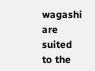wagashi are suited to the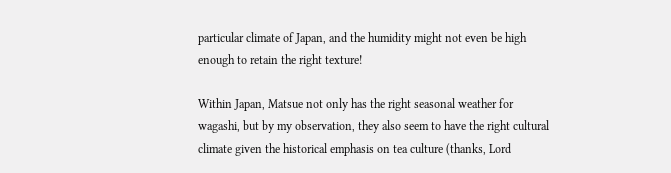particular climate of Japan, and the humidity might not even be high enough to retain the right texture!

Within Japan, Matsue not only has the right seasonal weather for wagashi, but by my observation, they also seem to have the right cultural climate given the historical emphasis on tea culture (thanks, Lord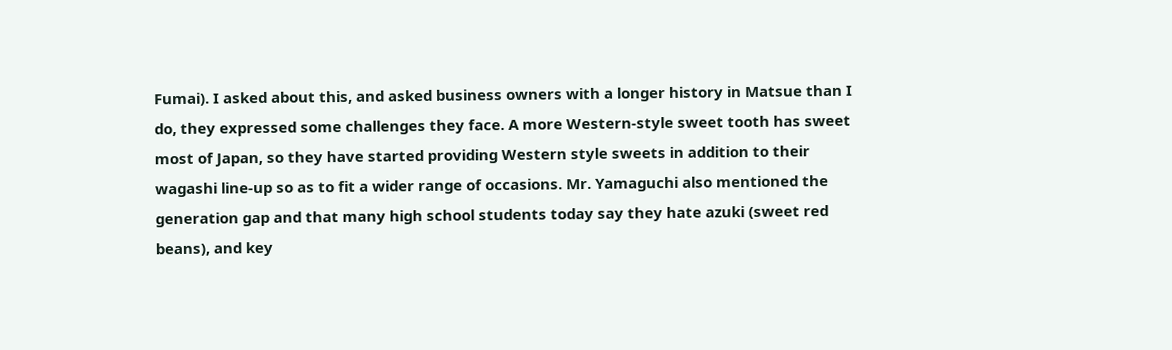Fumai). I asked about this, and asked business owners with a longer history in Matsue than I do, they expressed some challenges they face. A more Western-style sweet tooth has sweet most of Japan, so they have started providing Western style sweets in addition to their wagashi line-up so as to fit a wider range of occasions. Mr. Yamaguchi also mentioned the generation gap and that many high school students today say they hate azuki (sweet red beans), and key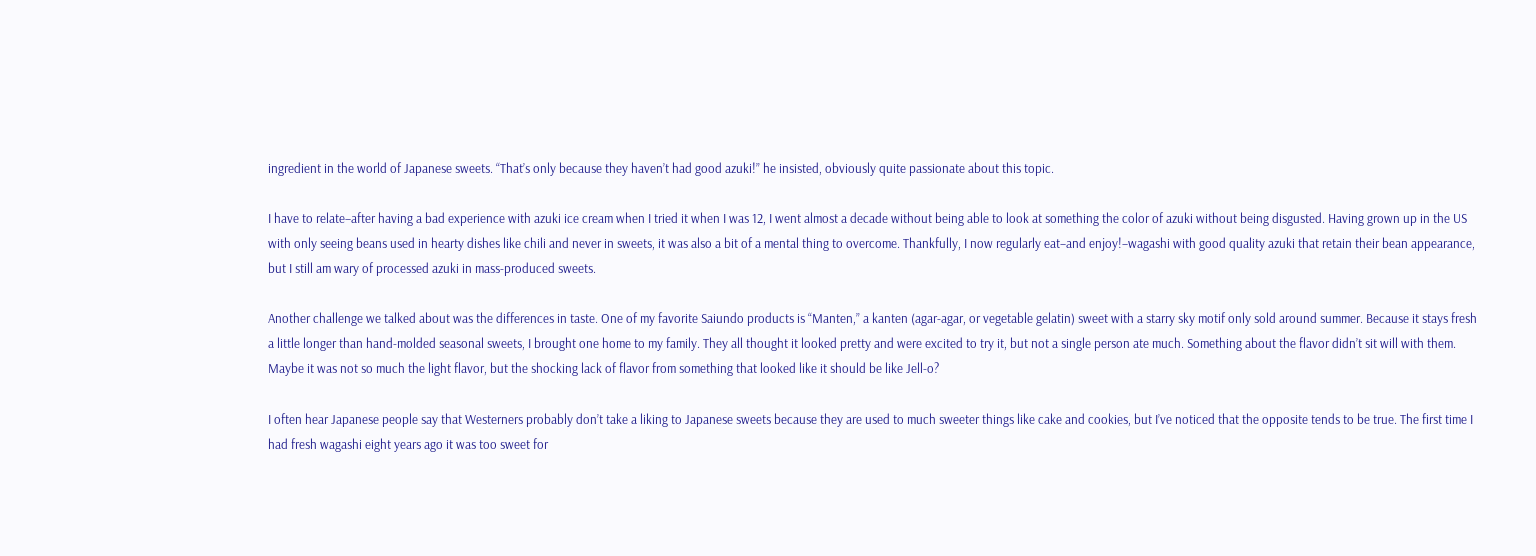ingredient in the world of Japanese sweets. “That’s only because they haven’t had good azuki!” he insisted, obviously quite passionate about this topic.

I have to relate–after having a bad experience with azuki ice cream when I tried it when I was 12, I went almost a decade without being able to look at something the color of azuki without being disgusted. Having grown up in the US with only seeing beans used in hearty dishes like chili and never in sweets, it was also a bit of a mental thing to overcome. Thankfully, I now regularly eat–and enjoy!–wagashi with good quality azuki that retain their bean appearance, but I still am wary of processed azuki in mass-produced sweets.

Another challenge we talked about was the differences in taste. One of my favorite Saiundo products is “Manten,” a kanten (agar-agar, or vegetable gelatin) sweet with a starry sky motif only sold around summer. Because it stays fresh a little longer than hand-molded seasonal sweets, I brought one home to my family. They all thought it looked pretty and were excited to try it, but not a single person ate much. Something about the flavor didn’t sit will with them. Maybe it was not so much the light flavor, but the shocking lack of flavor from something that looked like it should be like Jell-o?

I often hear Japanese people say that Westerners probably don’t take a liking to Japanese sweets because they are used to much sweeter things like cake and cookies, but I’ve noticed that the opposite tends to be true. The first time I had fresh wagashi eight years ago it was too sweet for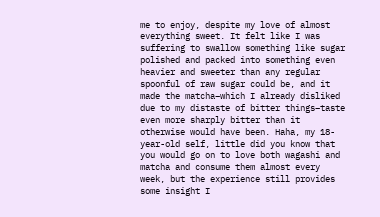me to enjoy, despite my love of almost everything sweet. It felt like I was suffering to swallow something like sugar polished and packed into something even heavier and sweeter than any regular spoonful of raw sugar could be, and it made the matcha–which I already disliked due to my distaste of bitter things–taste even more sharply bitter than it otherwise would have been. Haha, my 18-year-old self, little did you know that you would go on to love both wagashi and matcha and consume them almost every week, but the experience still provides some insight I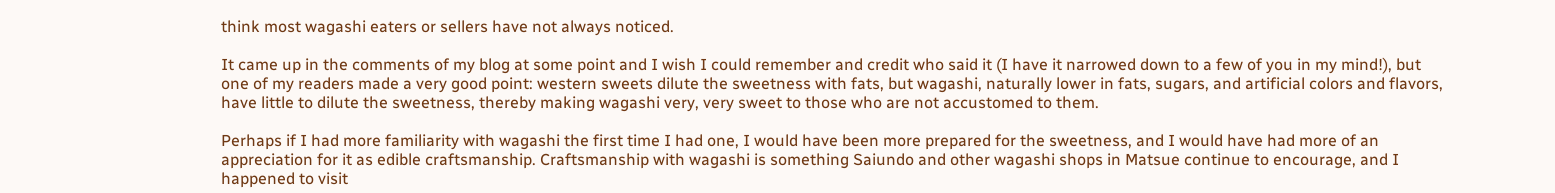think most wagashi eaters or sellers have not always noticed.

It came up in the comments of my blog at some point and I wish I could remember and credit who said it (I have it narrowed down to a few of you in my mind!), but one of my readers made a very good point: western sweets dilute the sweetness with fats, but wagashi, naturally lower in fats, sugars, and artificial colors and flavors, have little to dilute the sweetness, thereby making wagashi very, very sweet to those who are not accustomed to them.

Perhaps if I had more familiarity with wagashi the first time I had one, I would have been more prepared for the sweetness, and I would have had more of an appreciation for it as edible craftsmanship. Craftsmanship with wagashi is something Saiundo and other wagashi shops in Matsue continue to encourage, and I happened to visit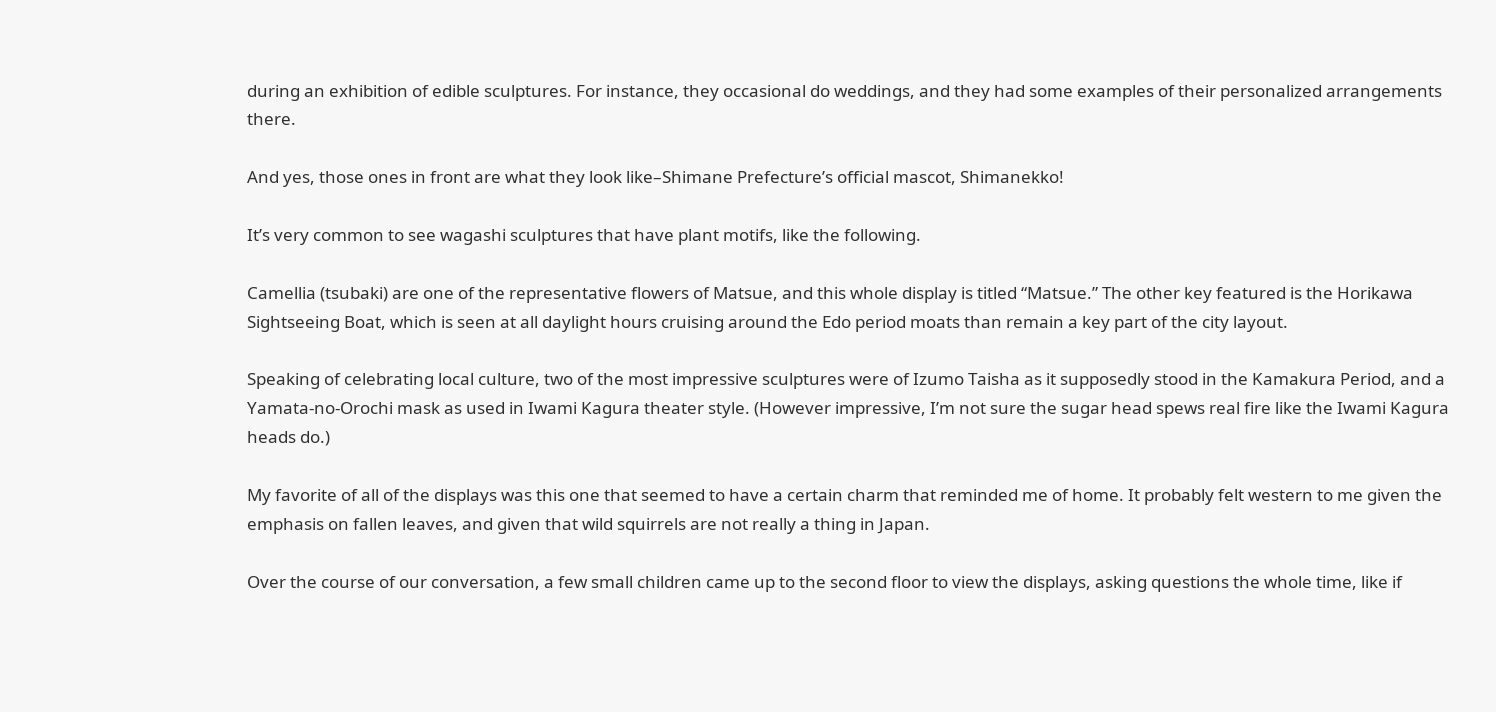during an exhibition of edible sculptures. For instance, they occasional do weddings, and they had some examples of their personalized arrangements there.

And yes, those ones in front are what they look like–Shimane Prefecture’s official mascot, Shimanekko!

It’s very common to see wagashi sculptures that have plant motifs, like the following.

Camellia (tsubaki) are one of the representative flowers of Matsue, and this whole display is titled “Matsue.” The other key featured is the Horikawa Sightseeing Boat, which is seen at all daylight hours cruising around the Edo period moats than remain a key part of the city layout.

Speaking of celebrating local culture, two of the most impressive sculptures were of Izumo Taisha as it supposedly stood in the Kamakura Period, and a Yamata-no-Orochi mask as used in Iwami Kagura theater style. (However impressive, I’m not sure the sugar head spews real fire like the Iwami Kagura heads do.)

My favorite of all of the displays was this one that seemed to have a certain charm that reminded me of home. It probably felt western to me given the emphasis on fallen leaves, and given that wild squirrels are not really a thing in Japan.

Over the course of our conversation, a few small children came up to the second floor to view the displays, asking questions the whole time, like if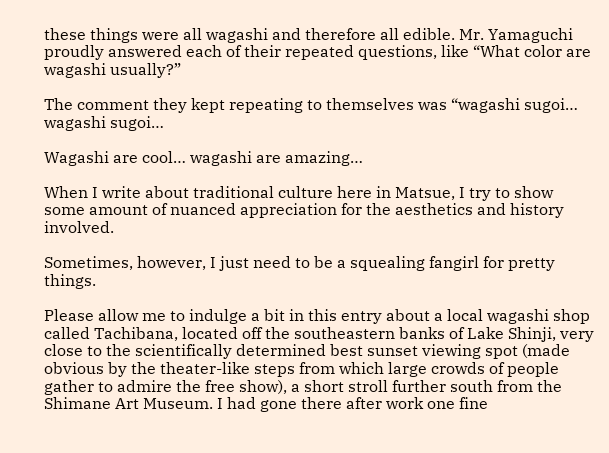these things were all wagashi and therefore all edible. Mr. Yamaguchi proudly answered each of their repeated questions, like “What color are wagashi usually?”

The comment they kept repeating to themselves was “wagashi sugoi… wagashi sugoi…

Wagashi are cool… wagashi are amazing…

When I write about traditional culture here in Matsue, I try to show some amount of nuanced appreciation for the aesthetics and history involved.

Sometimes, however, I just need to be a squealing fangirl for pretty things.

Please allow me to indulge a bit in this entry about a local wagashi shop called Tachibana, located off the southeastern banks of Lake Shinji, very close to the scientifically determined best sunset viewing spot (made obvious by the theater-like steps from which large crowds of people gather to admire the free show), a short stroll further south from the Shimane Art Museum. I had gone there after work one fine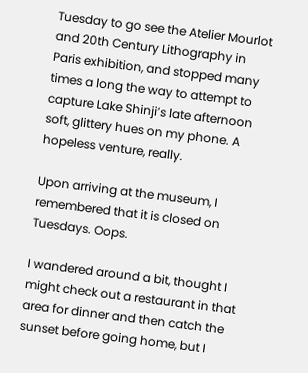Tuesday to go see the Atelier Mourlot and 20th Century Lithography in Paris exhibition, and stopped many times a long the way to attempt to capture Lake Shinji’s late afternoon soft, glittery hues on my phone. A hopeless venture, really.

Upon arriving at the museum, I remembered that it is closed on Tuesdays. Oops.

I wandered around a bit, thought I might check out a restaurant in that area for dinner and then catch the sunset before going home, but I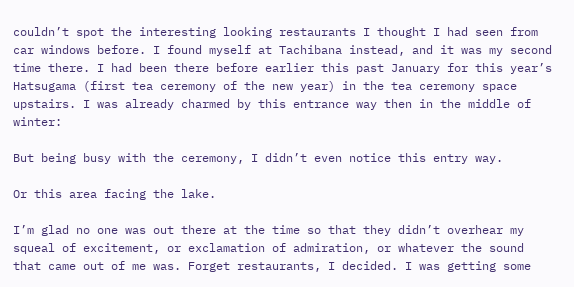couldn’t spot the interesting looking restaurants I thought I had seen from car windows before. I found myself at Tachibana instead, and it was my second time there. I had been there before earlier this past January for this year’s Hatsugama (first tea ceremony of the new year) in the tea ceremony space upstairs. I was already charmed by this entrance way then in the middle of winter:

But being busy with the ceremony, I didn’t even notice this entry way.

Or this area facing the lake.

I’m glad no one was out there at the time so that they didn’t overhear my squeal of excitement, or exclamation of admiration, or whatever the sound that came out of me was. Forget restaurants, I decided. I was getting some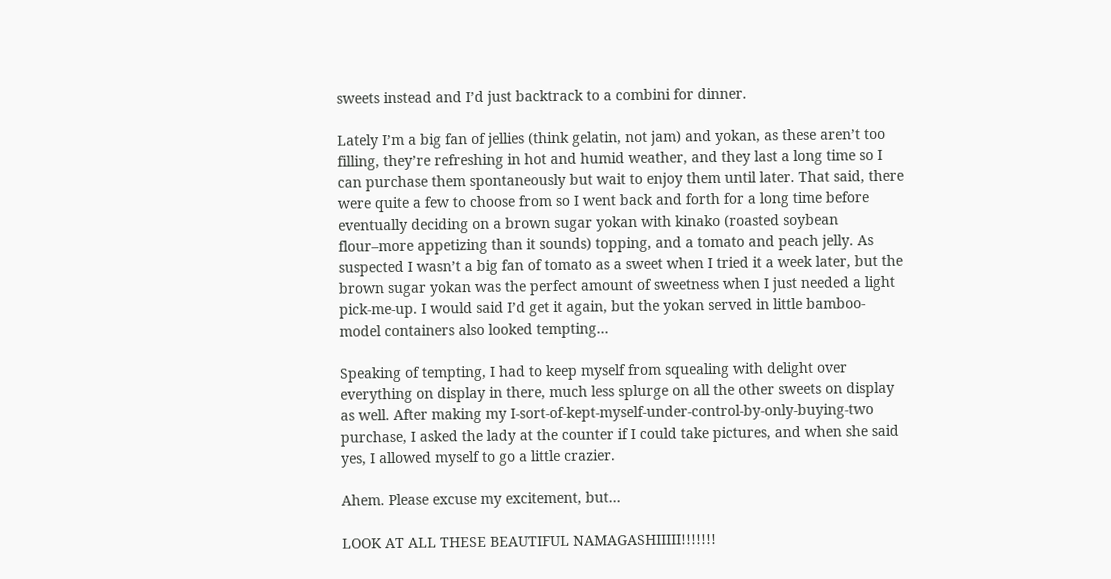sweets instead and I’d just backtrack to a combini for dinner.

Lately I’m a big fan of jellies (think gelatin, not jam) and yokan, as these aren’t too filling, they’re refreshing in hot and humid weather, and they last a long time so I can purchase them spontaneously but wait to enjoy them until later. That said, there were quite a few to choose from so I went back and forth for a long time before eventually deciding on a brown sugar yokan with kinako (roasted soybean flour–more appetizing than it sounds) topping, and a tomato and peach jelly. As suspected I wasn’t a big fan of tomato as a sweet when I tried it a week later, but the brown sugar yokan was the perfect amount of sweetness when I just needed a light pick-me-up. I would said I’d get it again, but the yokan served in little bamboo-model containers also looked tempting…

Speaking of tempting, I had to keep myself from squealing with delight over everything on display in there, much less splurge on all the other sweets on display as well. After making my I-sort-of-kept-myself-under-control-by-only-buying-two purchase, I asked the lady at the counter if I could take pictures, and when she said yes, I allowed myself to go a little crazier.

Ahem. Please excuse my excitement, but…

LOOK AT ALL THESE BEAUTIFUL NAMAGASHIIIII!!!!!!!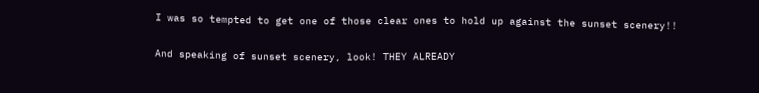I was so tempted to get one of those clear ones to hold up against the sunset scenery!!

And speaking of sunset scenery, look! THEY ALREADY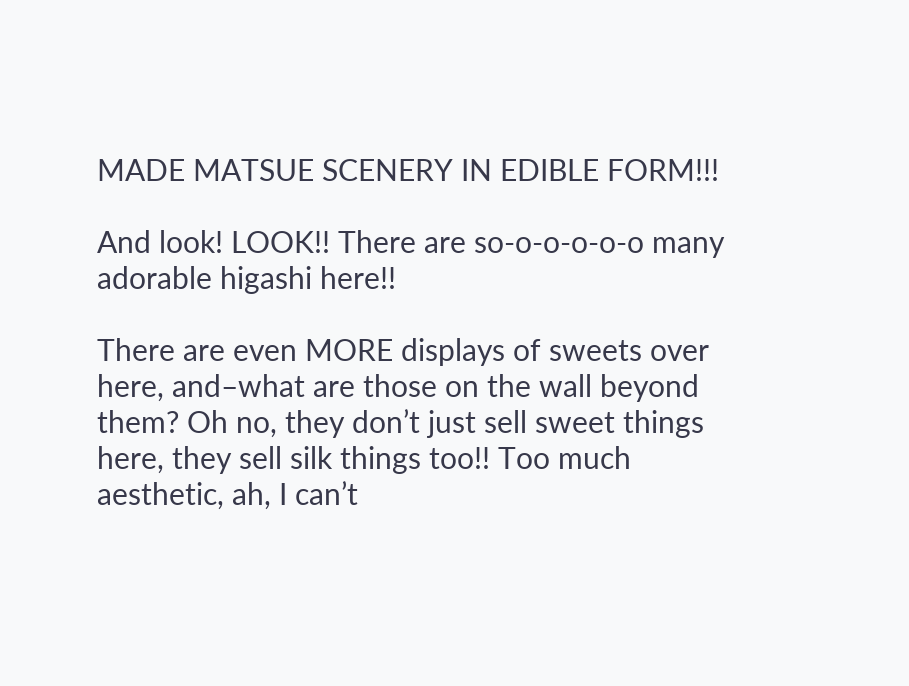MADE MATSUE SCENERY IN EDIBLE FORM!!!

And look! LOOK!! There are so-o-o-o-o-o many adorable higashi here!!

There are even MORE displays of sweets over here, and–what are those on the wall beyond them? Oh no, they don’t just sell sweet things here, they sell silk things too!! Too much aesthetic, ah, I can’t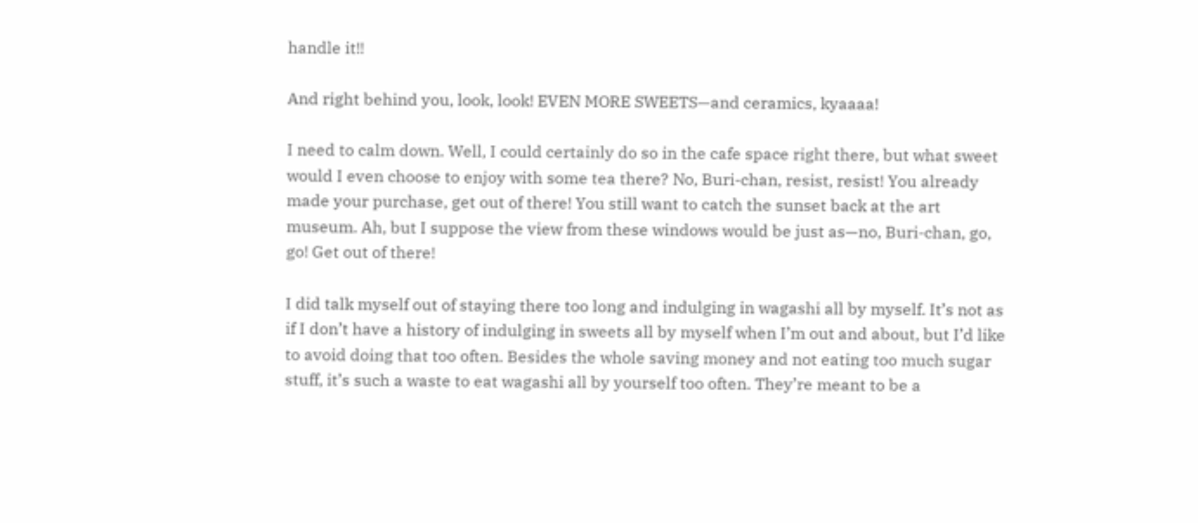handle it!!

And right behind you, look, look! EVEN MORE SWEETS—and ceramics, kyaaaa!

I need to calm down. Well, I could certainly do so in the cafe space right there, but what sweet would I even choose to enjoy with some tea there? No, Buri-chan, resist, resist! You already made your purchase, get out of there! You still want to catch the sunset back at the art museum. Ah, but I suppose the view from these windows would be just as—no, Buri-chan, go, go! Get out of there!

I did talk myself out of staying there too long and indulging in wagashi all by myself. It’s not as if I don’t have a history of indulging in sweets all by myself when I’m out and about, but I’d like to avoid doing that too often. Besides the whole saving money and not eating too much sugar stuff, it’s such a waste to eat wagashi all by yourself too often. They’re meant to be a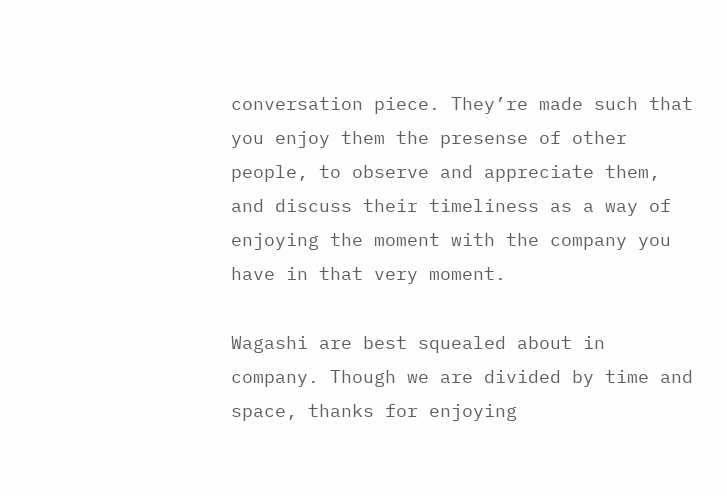conversation piece. They’re made such that you enjoy them the presense of other people, to observe and appreciate them, and discuss their timeliness as a way of enjoying the moment with the company you have in that very moment.

Wagashi are best squealed about in company. Though we are divided by time and space, thanks for enjoying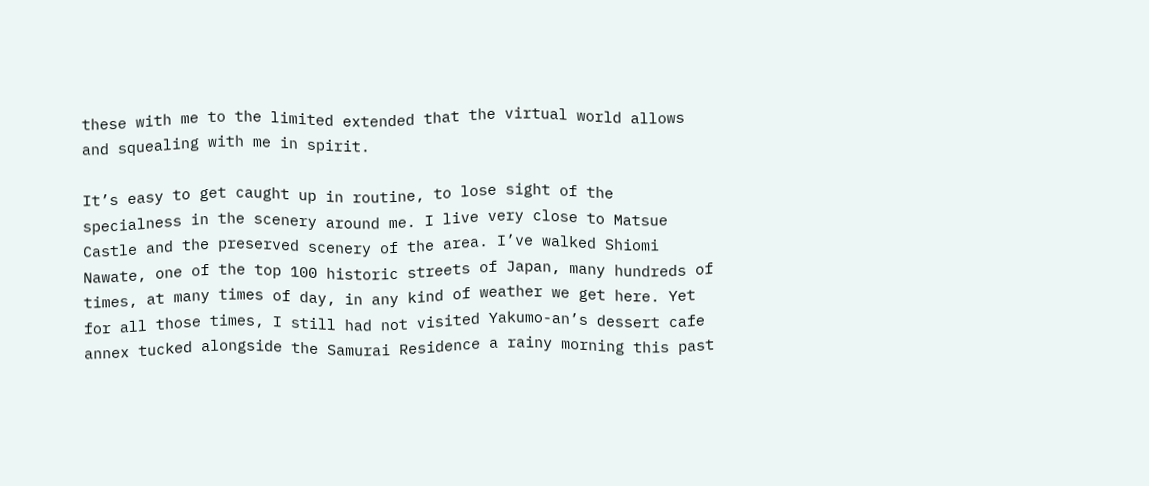these with me to the limited extended that the virtual world allows and squealing with me in spirit.

It’s easy to get caught up in routine, to lose sight of the specialness in the scenery around me. I live very close to Matsue Castle and the preserved scenery of the area. I’ve walked Shiomi Nawate, one of the top 100 historic streets of Japan, many hundreds of times, at many times of day, in any kind of weather we get here. Yet for all those times, I still had not visited Yakumo-an’s dessert cafe annex tucked alongside the Samurai Residence a rainy morning this past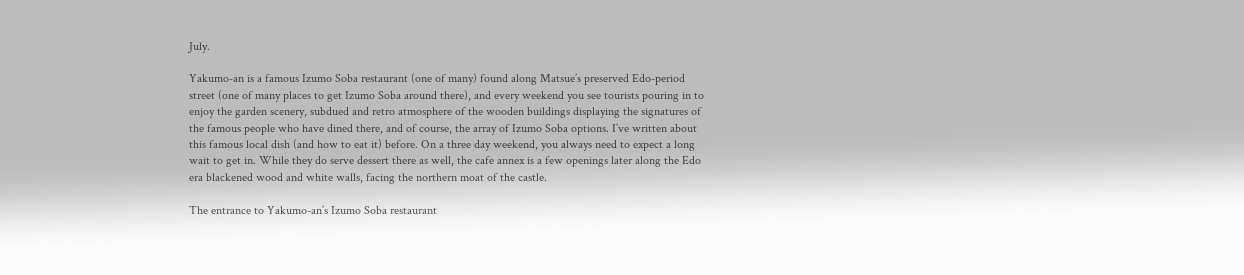July.

Yakumo-an is a famous Izumo Soba restaurant (one of many) found along Matsue’s preserved Edo-period street (one of many places to get Izumo Soba around there), and every weekend you see tourists pouring in to enjoy the garden scenery, subdued and retro atmosphere of the wooden buildings displaying the signatures of the famous people who have dined there, and of course, the array of Izumo Soba options. I’ve written about this famous local dish (and how to eat it) before. On a three day weekend, you always need to expect a long wait to get in. While they do serve dessert there as well, the cafe annex is a few openings later along the Edo era blackened wood and white walls, facing the northern moat of the castle.

The entrance to Yakumo-an’s Izumo Soba restaurant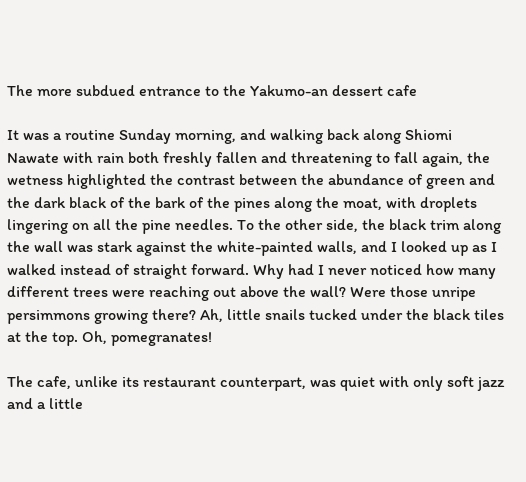The more subdued entrance to the Yakumo-an dessert cafe

It was a routine Sunday morning, and walking back along Shiomi Nawate with rain both freshly fallen and threatening to fall again, the wetness highlighted the contrast between the abundance of green and the dark black of the bark of the pines along the moat, with droplets lingering on all the pine needles. To the other side, the black trim along the wall was stark against the white-painted walls, and I looked up as I walked instead of straight forward. Why had I never noticed how many different trees were reaching out above the wall? Were those unripe persimmons growing there? Ah, little snails tucked under the black tiles at the top. Oh, pomegranates!

The cafe, unlike its restaurant counterpart, was quiet with only soft jazz and a little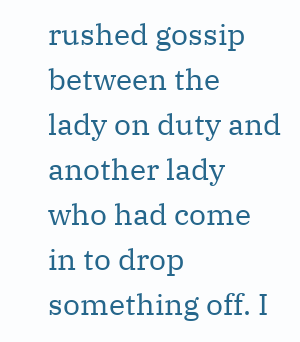rushed gossip between the lady on duty and another lady who had come in to drop something off. I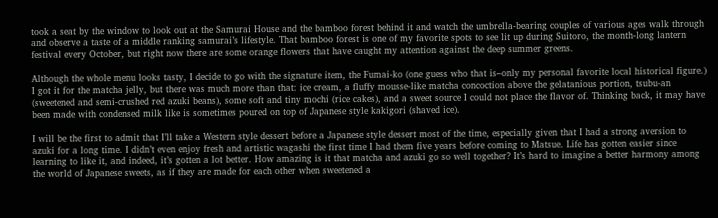took a seat by the window to look out at the Samurai House and the bamboo forest behind it and watch the umbrella-bearing couples of various ages walk through and observe a taste of a middle ranking samurai’s lifestyle. That bamboo forest is one of my favorite spots to see lit up during Suitoro, the month-long lantern festival every October, but right now there are some orange flowers that have caught my attention against the deep summer greens.

Although the whole menu looks tasty, I decide to go with the signature item, the Fumai-ko (one guess who that is–only my personal favorite local historical figure.) I got it for the matcha jelly, but there was much more than that: ice cream, a fluffy mousse-like matcha concoction above the gelatanious portion, tsubu-an (sweetened and semi-crushed red azuki beans), some soft and tiny mochi (rice cakes), and a sweet source I could not place the flavor of. Thinking back, it may have been made with condensed milk like is sometimes poured on top of Japanese style kakigori (shaved ice).

I will be the first to admit that I’ll take a Western style dessert before a Japanese style dessert most of the time, especially given that I had a strong aversion to azuki for a long time. I didn’t even enjoy fresh and artistic wagashi the first time I had them five years before coming to Matsue. Life has gotten easier since learning to like it, and indeed, it’s gotten a lot better. How amazing is it that matcha and azuki go so well together? It’s hard to imagine a better harmony among the world of Japanese sweets, as if they are made for each other when sweetened a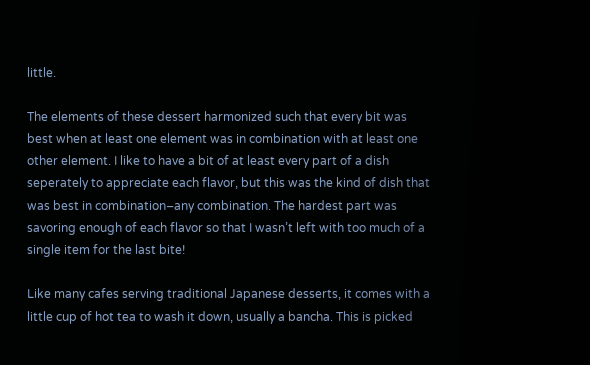little.

The elements of these dessert harmonized such that every bit was best when at least one element was in combination with at least one other element. I like to have a bit of at least every part of a dish seperately to appreciate each flavor, but this was the kind of dish that was best in combination–any combination. The hardest part was savoring enough of each flavor so that I wasn’t left with too much of a single item for the last bite!

Like many cafes serving traditional Japanese desserts, it comes with a little cup of hot tea to wash it down, usually a bancha. This is picked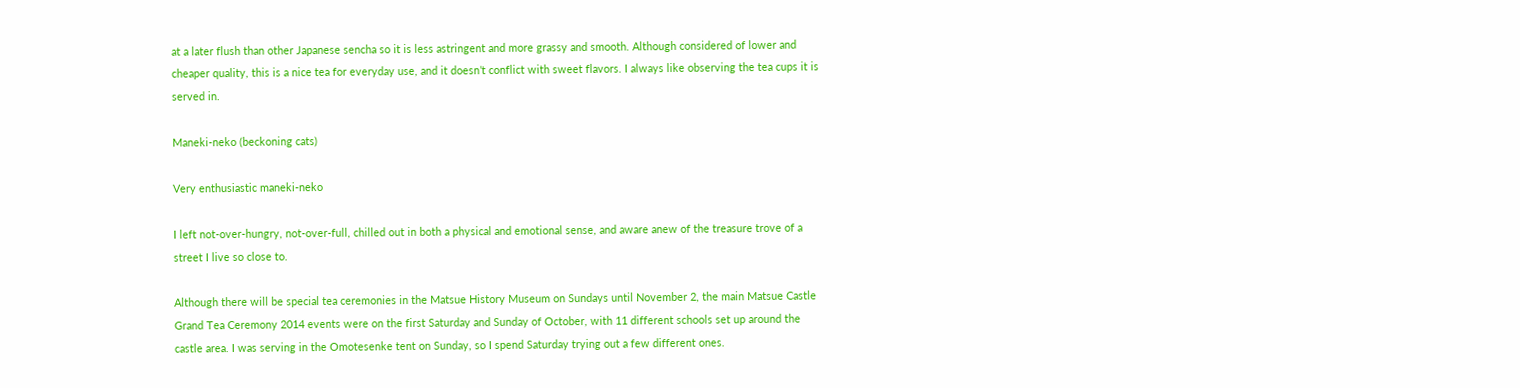at a later flush than other Japanese sencha so it is less astringent and more grassy and smooth. Although considered of lower and cheaper quality, this is a nice tea for everyday use, and it doesn’t conflict with sweet flavors. I always like observing the tea cups it is served in.

Maneki-neko (beckoning cats)

Very enthusiastic maneki-neko

I left not-over-hungry, not-over-full, chilled out in both a physical and emotional sense, and aware anew of the treasure trove of a street I live so close to.

Although there will be special tea ceremonies in the Matsue History Museum on Sundays until November 2, the main Matsue Castle Grand Tea Ceremony 2014 events were on the first Saturday and Sunday of October, with 11 different schools set up around the castle area. I was serving in the Omotesenke tent on Sunday, so I spend Saturday trying out a few different ones.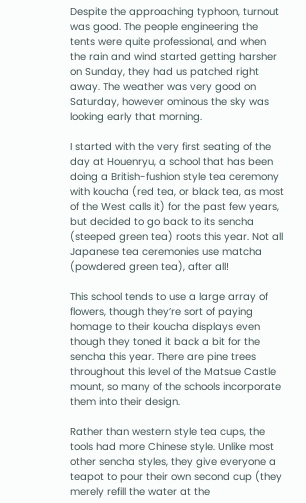Despite the approaching typhoon, turnout was good. The people engineering the tents were quite professional, and when the rain and wind started getting harsher on Sunday, they had us patched right away. The weather was very good on Saturday, however ominous the sky was looking early that morning.

I started with the very first seating of the day at Houenryu, a school that has been doing a British-fushion style tea ceremony with koucha (red tea, or black tea, as most of the West calls it) for the past few years, but decided to go back to its sencha (steeped green tea) roots this year. Not all Japanese tea ceremonies use matcha (powdered green tea), after all!

This school tends to use a large array of flowers, though they’re sort of paying homage to their koucha displays even though they toned it back a bit for the sencha this year. There are pine trees throughout this level of the Matsue Castle mount, so many of the schools incorporate them into their design.

Rather than western style tea cups, the tools had more Chinese style. Unlike most other sencha styles, they give everyone a teapot to pour their own second cup (they merely refill the water at the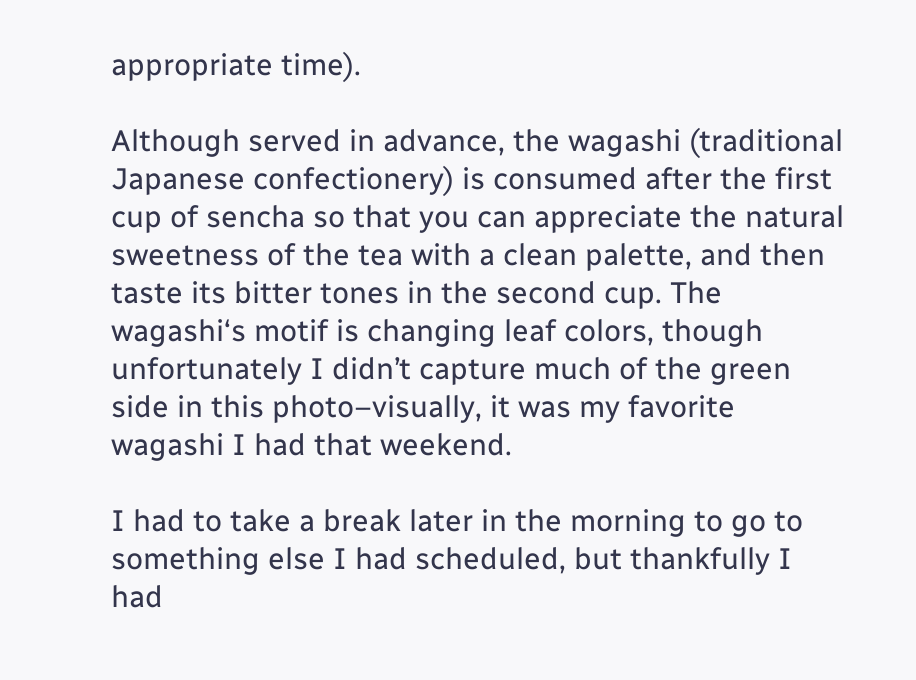appropriate time).

Although served in advance, the wagashi (traditional Japanese confectionery) is consumed after the first cup of sencha so that you can appreciate the natural sweetness of the tea with a clean palette, and then taste its bitter tones in the second cup. The wagashi‘s motif is changing leaf colors, though unfortunately I didn’t capture much of the green side in this photo–visually, it was my favorite wagashi I had that weekend.

I had to take a break later in the morning to go to something else I had scheduled, but thankfully I had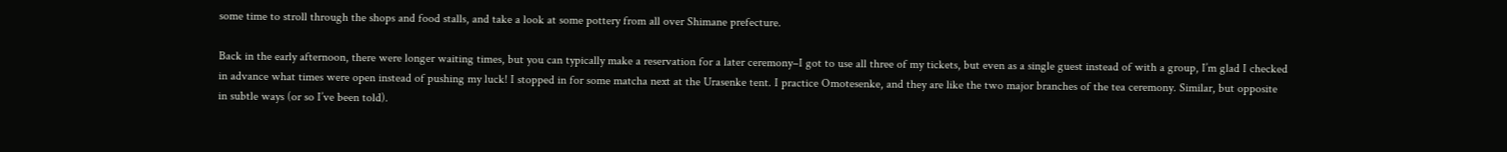some time to stroll through the shops and food stalls, and take a look at some pottery from all over Shimane prefecture.

Back in the early afternoon, there were longer waiting times, but you can typically make a reservation for a later ceremony–I got to use all three of my tickets, but even as a single guest instead of with a group, I’m glad I checked in advance what times were open instead of pushing my luck! I stopped in for some matcha next at the Urasenke tent. I practice Omotesenke, and they are like the two major branches of the tea ceremony. Similar, but opposite in subtle ways (or so I’ve been told).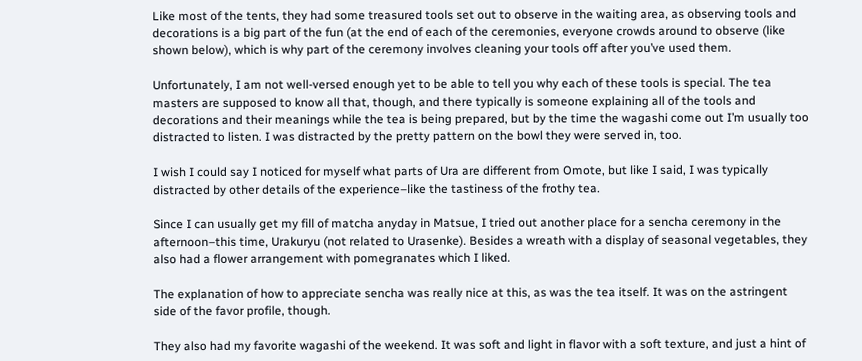Like most of the tents, they had some treasured tools set out to observe in the waiting area, as observing tools and decorations is a big part of the fun (at the end of each of the ceremonies, everyone crowds around to observe (like shown below), which is why part of the ceremony involves cleaning your tools off after you’ve used them.

Unfortunately, I am not well-versed enough yet to be able to tell you why each of these tools is special. The tea masters are supposed to know all that, though, and there typically is someone explaining all of the tools and decorations and their meanings while the tea is being prepared, but by the time the wagashi come out I’m usually too distracted to listen. I was distracted by the pretty pattern on the bowl they were served in, too.

I wish I could say I noticed for myself what parts of Ura are different from Omote, but like I said, I was typically distracted by other details of the experience–like the tastiness of the frothy tea.

Since I can usually get my fill of matcha anyday in Matsue, I tried out another place for a sencha ceremony in the afternoon–this time, Urakuryu (not related to Urasenke). Besides a wreath with a display of seasonal vegetables, they also had a flower arrangement with pomegranates which I liked.

The explanation of how to appreciate sencha was really nice at this, as was the tea itself. It was on the astringent side of the favor profile, though.

They also had my favorite wagashi of the weekend. It was soft and light in flavor with a soft texture, and just a hint of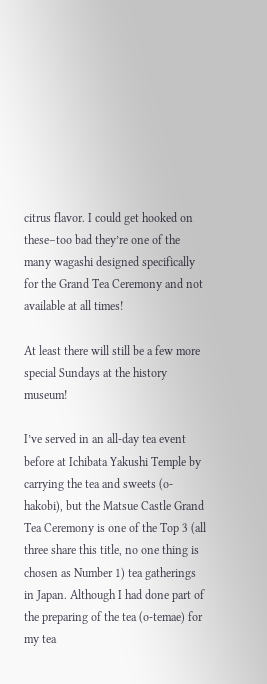citrus flavor. I could get hooked on these–too bad they’re one of the many wagashi designed specifically for the Grand Tea Ceremony and not available at all times!

At least there will still be a few more special Sundays at the history museum!

I’ve served in an all-day tea event before at Ichibata Yakushi Temple by carrying the tea and sweets (o-hakobi), but the Matsue Castle Grand Tea Ceremony is one of the Top 3 (all three share this title, no one thing is chosen as Number 1) tea gatherings in Japan. Although I had done part of the preparing of the tea (o-temae) for my tea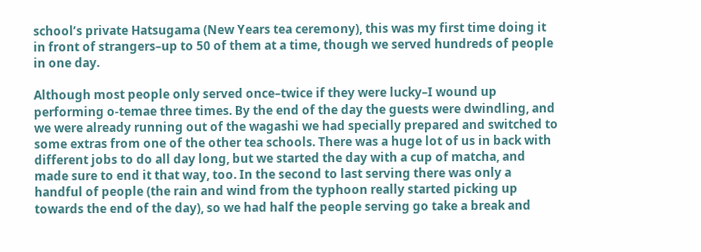school’s private Hatsugama (New Years tea ceremony), this was my first time doing it in front of strangers–up to 50 of them at a time, though we served hundreds of people in one day.

Although most people only served once–twice if they were lucky–I wound up performing o-temae three times. By the end of the day the guests were dwindling, and we were already running out of the wagashi we had specially prepared and switched to some extras from one of the other tea schools. There was a huge lot of us in back with different jobs to do all day long, but we started the day with a cup of matcha, and made sure to end it that way, too. In the second to last serving there was only a handful of people (the rain and wind from the typhoon really started picking up towards the end of the day), so we had half the people serving go take a break and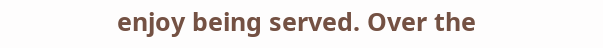enjoy being served. Over the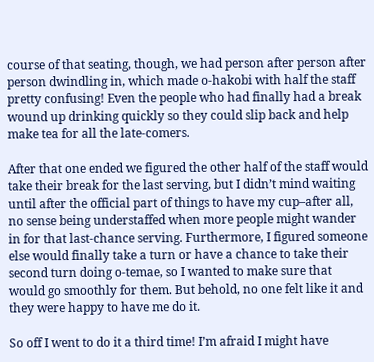course of that seating, though, we had person after person after person dwindling in, which made o-hakobi with half the staff pretty confusing! Even the people who had finally had a break wound up drinking quickly so they could slip back and help make tea for all the late-comers.

After that one ended we figured the other half of the staff would take their break for the last serving, but I didn’t mind waiting until after the official part of things to have my cup–after all, no sense being understaffed when more people might wander in for that last-chance serving. Furthermore, I figured someone else would finally take a turn or have a chance to take their second turn doing o-temae, so I wanted to make sure that would go smoothly for them. But behold, no one felt like it and they were happy to have me do it.

So off I went to do it a third time! I’m afraid I might have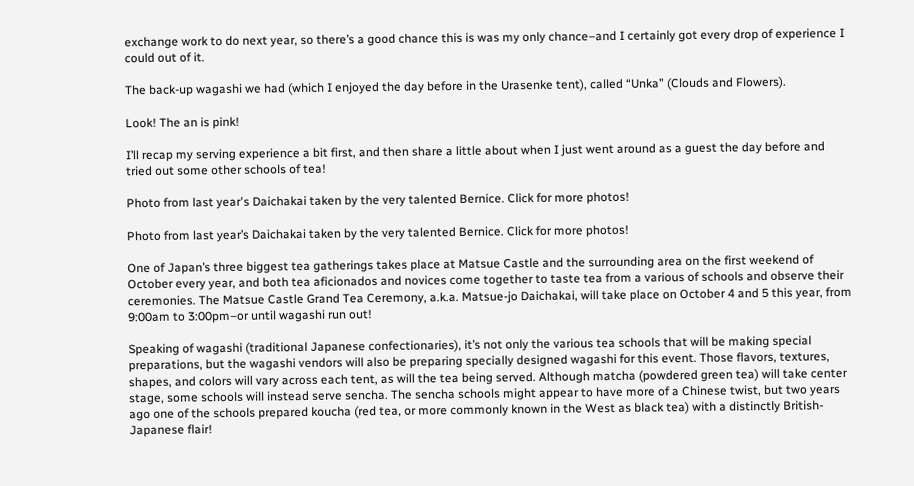exchange work to do next year, so there’s a good chance this is was my only chance–and I certainly got every drop of experience I could out of it.

The back-up wagashi we had (which I enjoyed the day before in the Urasenke tent), called “Unka” (Clouds and Flowers).

Look! The an is pink!

I’ll recap my serving experience a bit first, and then share a little about when I just went around as a guest the day before and tried out some other schools of tea!

Photo from last year's Daichakai taken by the very talented Bernice. Click for more photos!

Photo from last year’s Daichakai taken by the very talented Bernice. Click for more photos!

One of Japan’s three biggest tea gatherings takes place at Matsue Castle and the surrounding area on the first weekend of October every year, and both tea aficionados and novices come together to taste tea from a various of schools and observe their ceremonies. The Matsue Castle Grand Tea Ceremony, a.k.a. Matsue-jo Daichakai, will take place on October 4 and 5 this year, from 9:00am to 3:00pm–or until wagashi run out!

Speaking of wagashi (traditional Japanese confectionaries), it’s not only the various tea schools that will be making special preparations, but the wagashi vendors will also be preparing specially designed wagashi for this event. Those flavors, textures, shapes, and colors will vary across each tent, as will the tea being served. Although matcha (powdered green tea) will take center stage, some schools will instead serve sencha. The sencha schools might appear to have more of a Chinese twist, but two years ago one of the schools prepared koucha (red tea, or more commonly known in the West as black tea) with a distinctly British-Japanese flair!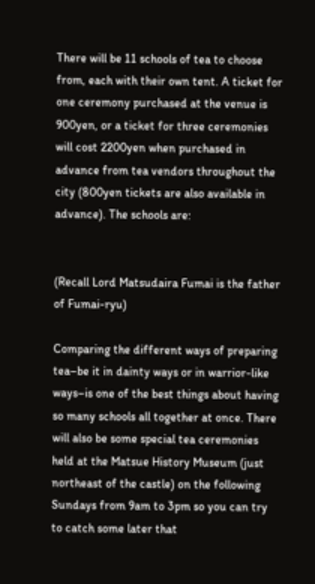There will be 11 schools of tea to choose from, each with their own tent. A ticket for one ceremony purchased at the venue is 900yen, or a ticket for three ceremonies will cost 2200yen when purchased in advance from tea vendors throughout the city (800yen tickets are also available in advance). The schools are:


(Recall Lord Matsudaira Fumai is the father of Fumai-ryu)

Comparing the different ways of preparing tea–be it in dainty ways or in warrior-like ways–is one of the best things about having so many schools all together at once. There will also be some special tea ceremonies held at the Matsue History Museum (just northeast of the castle) on the following Sundays from 9am to 3pm so you can try to catch some later that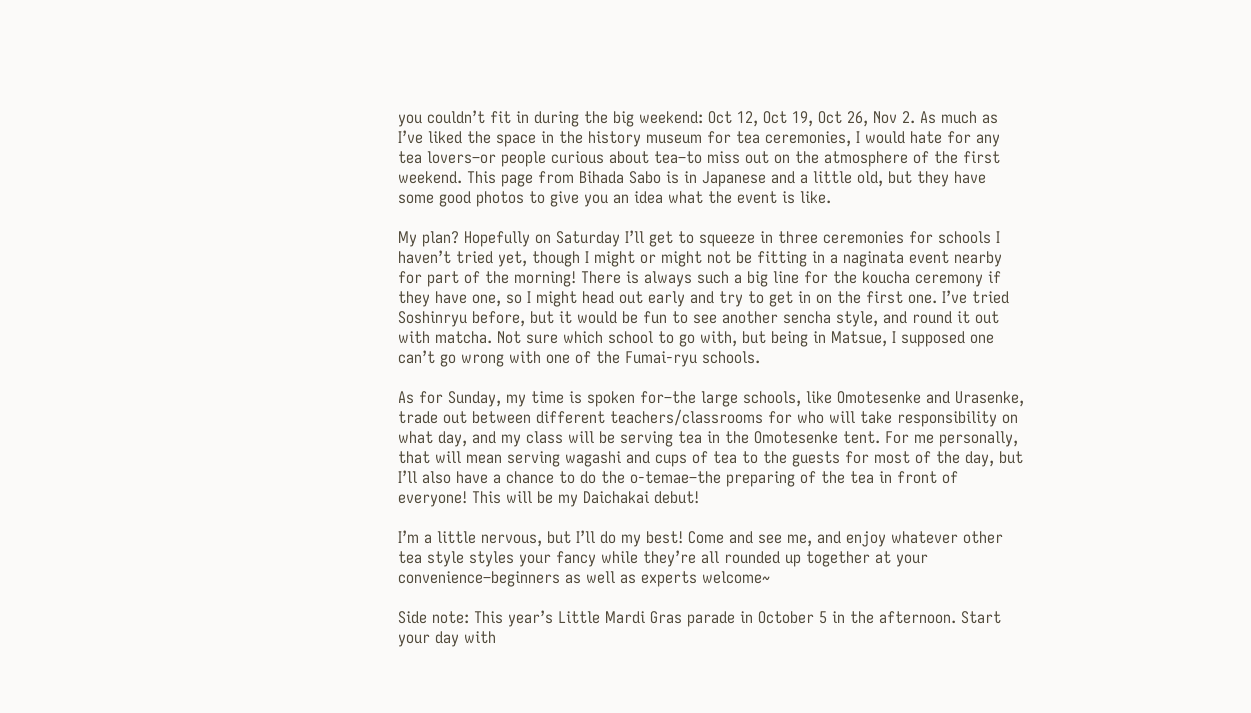you couldn’t fit in during the big weekend: Oct 12, Oct 19, Oct 26, Nov 2. As much as I’ve liked the space in the history museum for tea ceremonies, I would hate for any tea lovers–or people curious about tea–to miss out on the atmosphere of the first weekend. This page from Bihada Sabo is in Japanese and a little old, but they have some good photos to give you an idea what the event is like.

My plan? Hopefully on Saturday I’ll get to squeeze in three ceremonies for schools I haven’t tried yet, though I might or might not be fitting in a naginata event nearby for part of the morning! There is always such a big line for the koucha ceremony if they have one, so I might head out early and try to get in on the first one. I’ve tried Soshinryu before, but it would be fun to see another sencha style, and round it out with matcha. Not sure which school to go with, but being in Matsue, I supposed one can’t go wrong with one of the Fumai-ryu schools.

As for Sunday, my time is spoken for–the large schools, like Omotesenke and Urasenke, trade out between different teachers/classrooms for who will take responsibility on what day, and my class will be serving tea in the Omotesenke tent. For me personally, that will mean serving wagashi and cups of tea to the guests for most of the day, but I’ll also have a chance to do the o-temae–the preparing of the tea in front of everyone! This will be my Daichakai debut!

I’m a little nervous, but I’ll do my best! Come and see me, and enjoy whatever other tea style styles your fancy while they’re all rounded up together at your convenience–beginners as well as experts welcome~

Side note: This year’s Little Mardi Gras parade in October 5 in the afternoon. Start your day with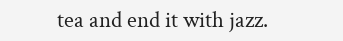tea and end it with jazz.